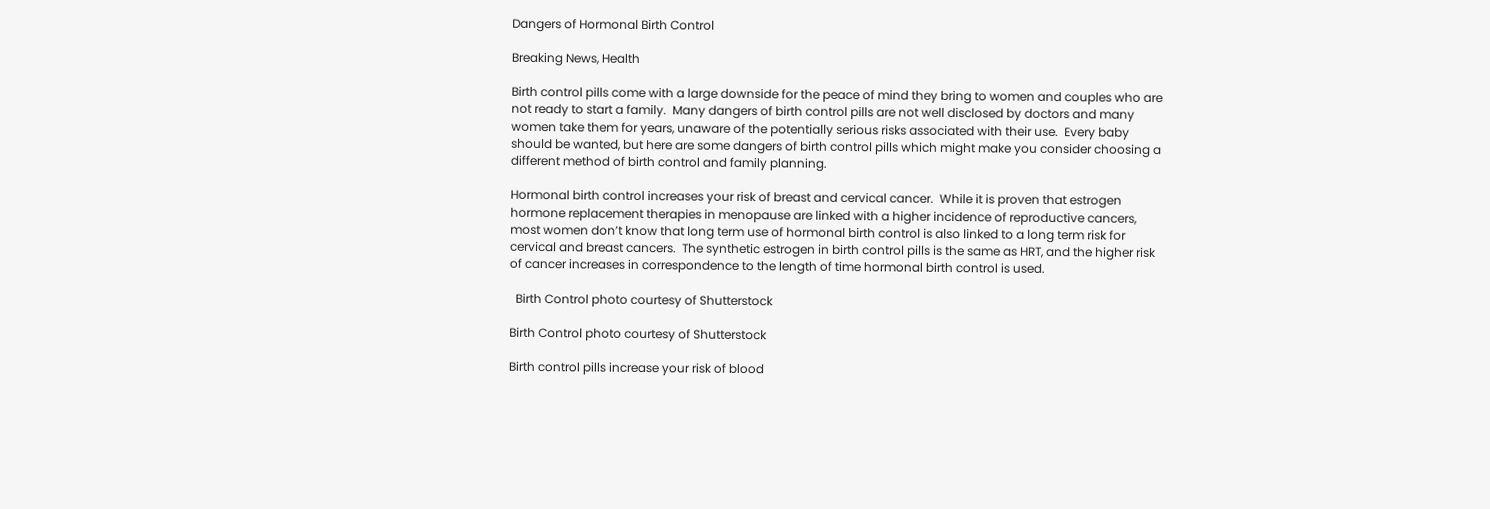Dangers of Hormonal Birth Control

Breaking News, Health

Birth control pills come with a large downside for the peace of mind they bring to women and couples who are not ready to start a family.  Many dangers of birth control pills are not well disclosed by doctors and many women take them for years, unaware of the potentially serious risks associated with their use.  Every baby should be wanted, but here are some dangers of birth control pills which might make you consider choosing a different method of birth control and family planning.

Hormonal birth control increases your risk of breast and cervical cancer.  While it is proven that estrogen hormone replacement therapies in menopause are linked with a higher incidence of reproductive cancers, most women don’t know that long term use of hormonal birth control is also linked to a long term risk for cervical and breast cancers.  The synthetic estrogen in birth control pills is the same as HRT, and the higher risk of cancer increases in correspondence to the length of time hormonal birth control is used.

  Birth Control photo courtesy of Shutterstock

Birth Control photo courtesy of Shutterstock

Birth control pills increase your risk of blood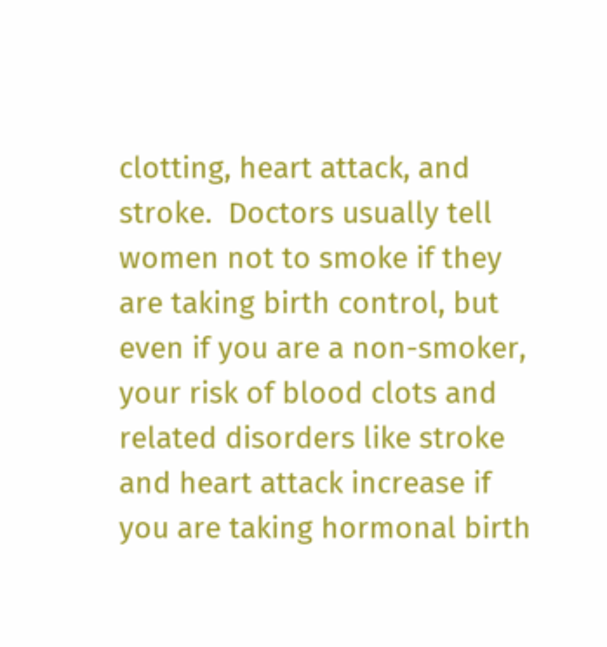clotting, heart attack, and stroke.  Doctors usually tell women not to smoke if they are taking birth control, but even if you are a non-smoker, your risk of blood clots and related disorders like stroke and heart attack increase if you are taking hormonal birth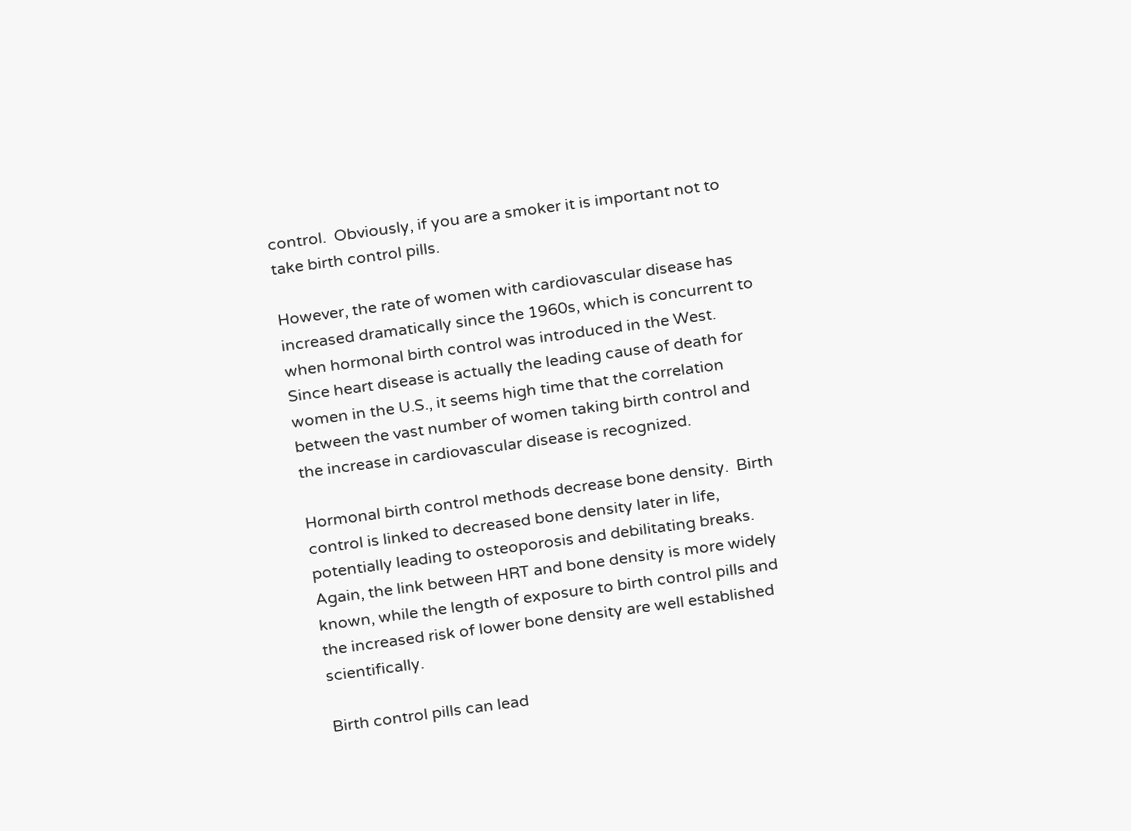control.  Obviously, if you are a smoker it is important not to take birth control pills.

However, the rate of women with cardiovascular disease has increased dramatically since the 1960s, which is concurrent to when hormonal birth control was introduced in the West.  Since heart disease is actually the leading cause of death for women in the U.S., it seems high time that the correlation between the vast number of women taking birth control and the increase in cardiovascular disease is recognized.

Hormonal birth control methods decrease bone density.  Birth control is linked to decreased bone density later in life, potentially leading to osteoporosis and debilitating breaks.  Again, the link between HRT and bone density is more widely known, while the length of exposure to birth control pills and the increased risk of lower bone density are well established scientifically.

Birth control pills can lead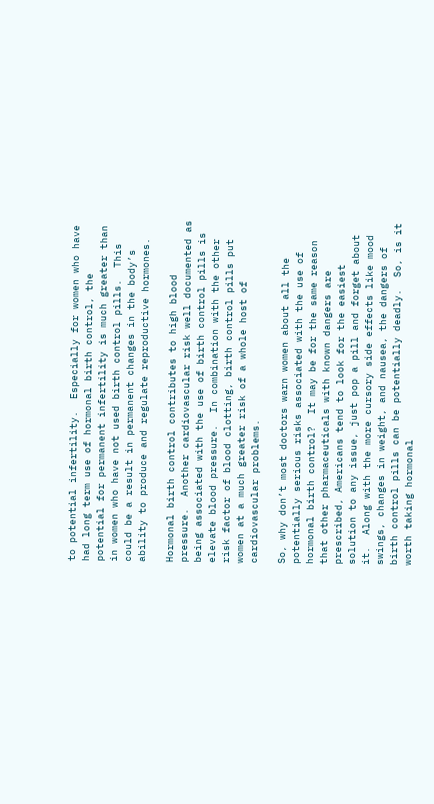to potential infertility.  Especially for women who have had long term use of hormonal birth control, the potential for permanent infertility is much greater than in women who have not used birth control pills.  This could be a result in permanent changes in the body’s ability to produce and regulate reproductive hormones.

Hormonal birth control contributes to high blood pressure.  Another cardiovascular risk well documented as being associated with the use of birth control pills is elevate blood pressure.  In combination with the other risk factor of blood clotting, birth control pills put women at a much greater risk of a whole host of cardiovascular problems.

So, why don’t most doctors warn women about all the potentially serious risks associated with the use of hormonal birth control?  It may be for the same reason that other pharmaceuticals with known dangers are prescribed, Americans tend to look for the easiest solution to any issue, just pop a pill and forget about it.  Along with the more cursory side effects like mood swings, changes in weight, and nausea, the dangers of birth control pills can be potentially deadly.  So, is it worth taking hormonal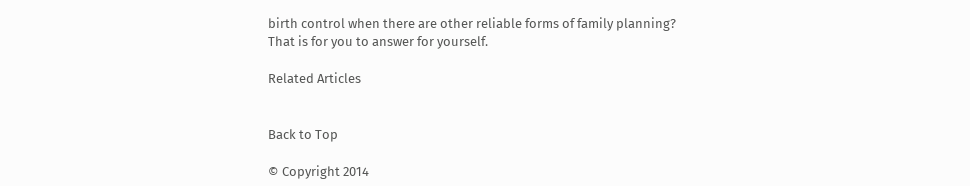birth control when there are other reliable forms of family planning?  That is for you to answer for yourself.

Related Articles


Back to Top

© Copyright 2014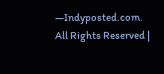—Indyposted.com. All Rights Reserved |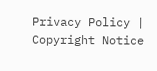Privacy Policy | Copyright Notice